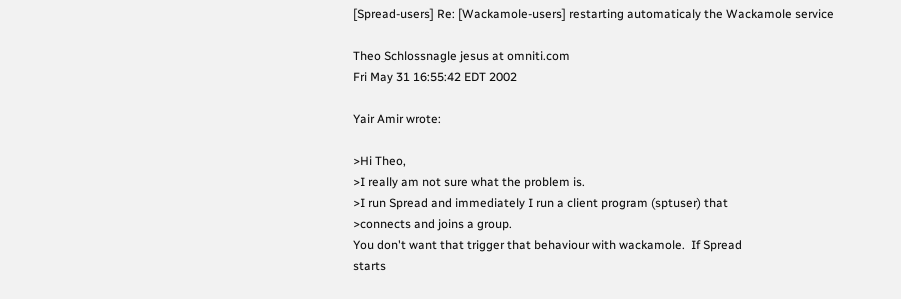[Spread-users] Re: [Wackamole-users] restarting automaticaly the Wackamole service

Theo Schlossnagle jesus at omniti.com
Fri May 31 16:55:42 EDT 2002

Yair Amir wrote:

>Hi Theo,
>I really am not sure what the problem is.
>I run Spread and immediately I run a client program (sptuser) that
>connects and joins a group.
You don't want that trigger that behaviour with wackamole.  If Spread
starts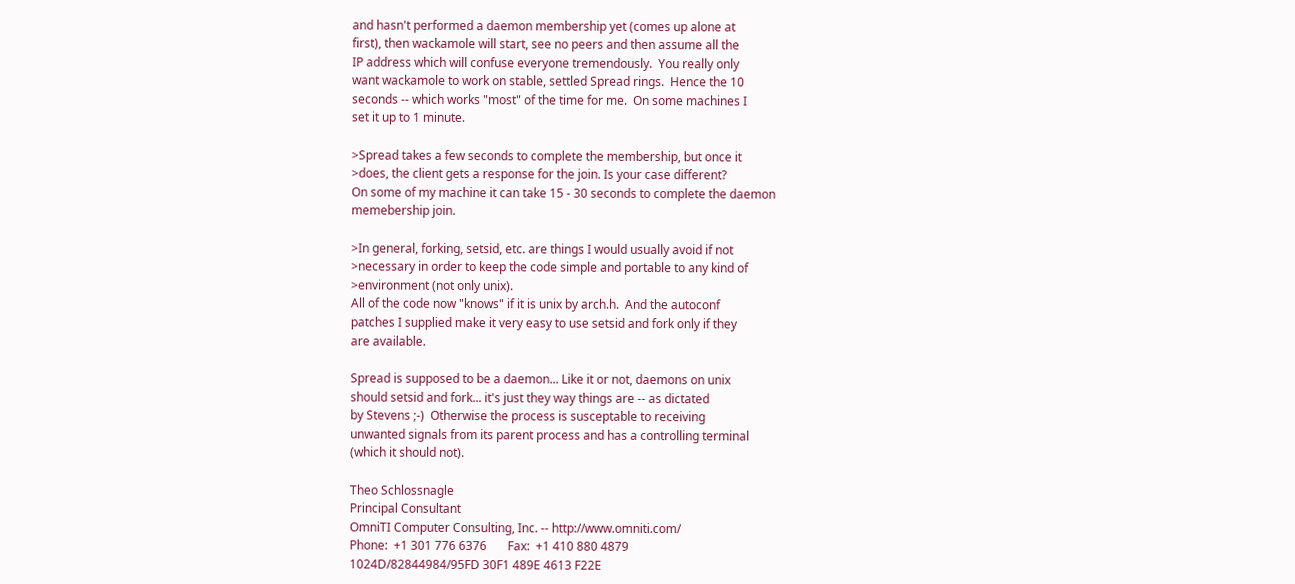and hasn't performed a daemon membership yet (comes up alone at
first), then wackamole will start, see no peers and then assume all the
IP address which will confuse everyone tremendously.  You really only
want wackamole to work on stable, settled Spread rings.  Hence the 10
seconds -- which works "most" of the time for me.  On some machines I
set it up to 1 minute.

>Spread takes a few seconds to complete the membership, but once it
>does, the client gets a response for the join. Is your case different?
On some of my machine it can take 15 - 30 seconds to complete the daemon
memebership join.

>In general, forking, setsid, etc. are things I would usually avoid if not
>necessary in order to keep the code simple and portable to any kind of
>environment (not only unix).
All of the code now "knows" if it is unix by arch.h.  And the autoconf
patches I supplied make it very easy to use setsid and fork only if they
are available.

Spread is supposed to be a daemon... Like it or not, daemons on unix
should setsid and fork... it's just they way things are -- as dictated
by Stevens ;-)  Otherwise the process is susceptable to receiving
unwanted signals from its parent process and has a controlling terminal
(which it should not).

Theo Schlossnagle
Principal Consultant
OmniTI Computer Consulting, Inc. -- http://www.omniti.com/
Phone:  +1 301 776 6376       Fax:  +1 410 880 4879
1024D/82844984/95FD 30F1 489E 4613 F22E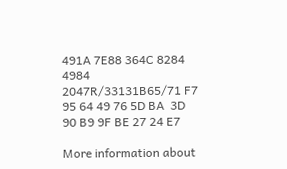491A 7E88 364C 8284 4984
2047R/33131B65/71 F7 95 64 49 76 5D BA  3D 90 B9 9F BE 27 24 E7

More information about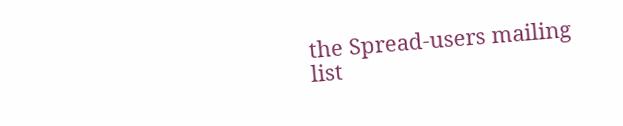the Spread-users mailing list